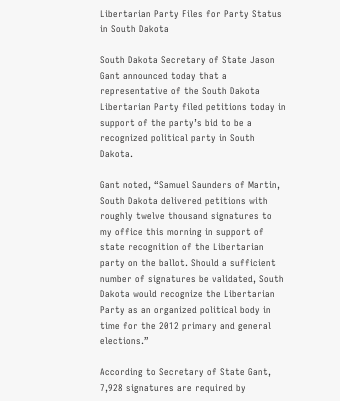Libertarian Party Files for Party Status in South Dakota

South Dakota Secretary of State Jason Gant announced today that a representative of the South Dakota Libertarian Party filed petitions today in support of the party’s bid to be a recognized political party in South Dakota.

Gant noted, “Samuel Saunders of Martin, South Dakota delivered petitions with roughly twelve thousand signatures to my office this morning in support of state recognition of the Libertarian party on the ballot. Should a sufficient number of signatures be validated, South Dakota would recognize the Libertarian Party as an organized political body in time for the 2012 primary and general elections.”

According to Secretary of State Gant, 7,928 signatures are required by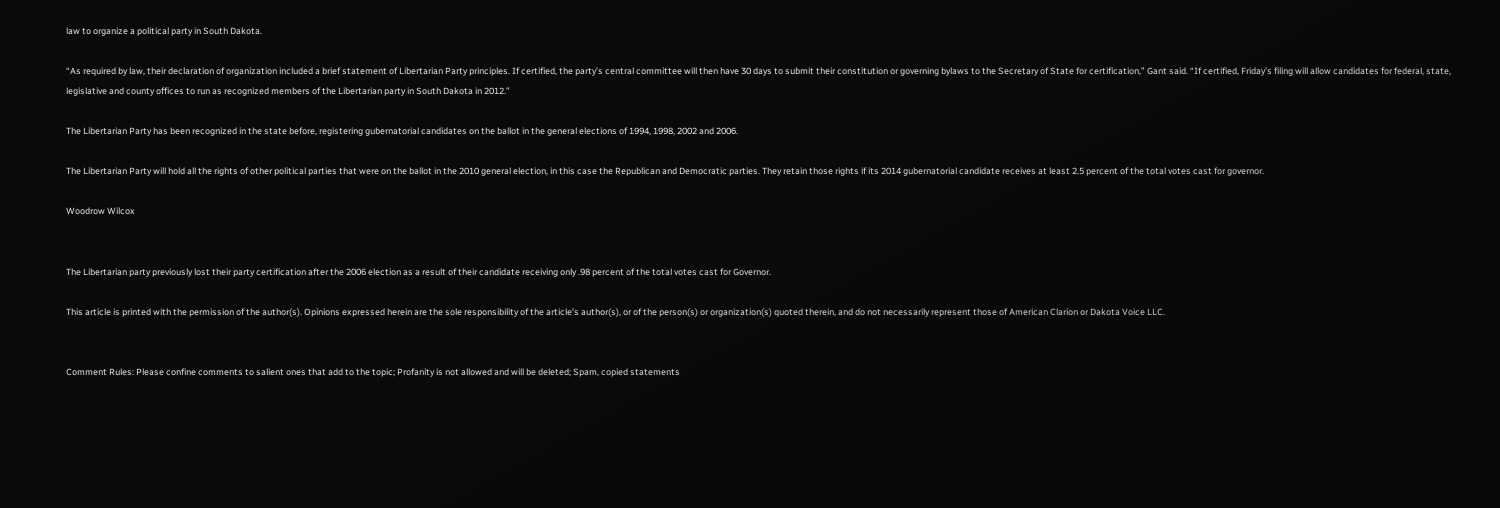law to organize a political party in South Dakota.

“As required by law, their declaration of organization included a brief statement of Libertarian Party principles. If certified, the party’s central committee will then have 30 days to submit their constitution or governing bylaws to the Secretary of State for certification,” Gant said. “If certified, Friday’s filing will allow candidates for federal, state, legislative and county offices to run as recognized members of the Libertarian party in South Dakota in 2012.”

The Libertarian Party has been recognized in the state before, registering gubernatorial candidates on the ballot in the general elections of 1994, 1998, 2002 and 2006.

The Libertarian Party will hold all the rights of other political parties that were on the ballot in the 2010 general election, in this case the Republican and Democratic parties. They retain those rights if its 2014 gubernatorial candidate receives at least 2.5 percent of the total votes cast for governor.

Woodrow Wilcox


The Libertarian party previously lost their party certification after the 2006 election as a result of their candidate receiving only .98 percent of the total votes cast for Governor.

This article is printed with the permission of the author(s). Opinions expressed herein are the sole responsibility of the article’s author(s), or of the person(s) or organization(s) quoted therein, and do not necessarily represent those of American Clarion or Dakota Voice LLC.


Comment Rules: Please confine comments to salient ones that add to the topic; Profanity is not allowed and will be deleted; Spam, copied statements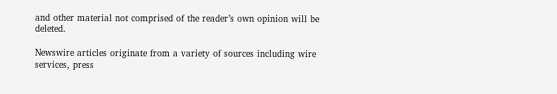and other material not comprised of the reader’s own opinion will be deleted.

Newswire articles originate from a variety of sources including wire services, press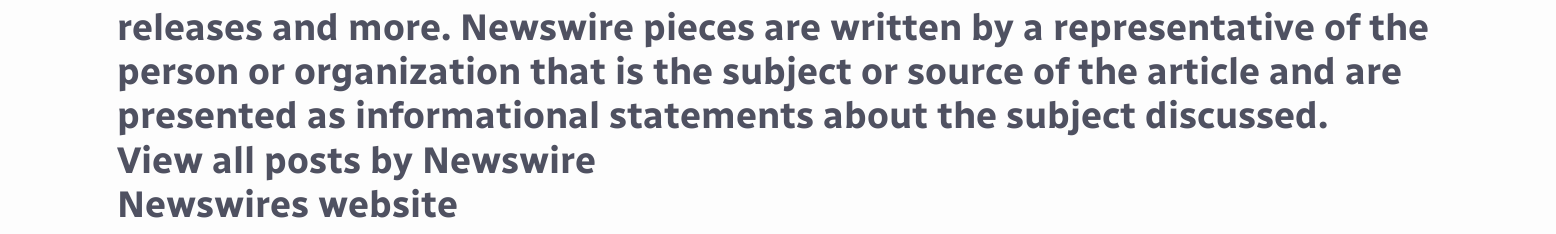releases and more. Newswire pieces are written by a representative of the person or organization that is the subject or source of the article and are presented as informational statements about the subject discussed.
View all posts by Newswire
Newswires website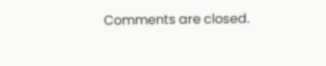Comments are closed.